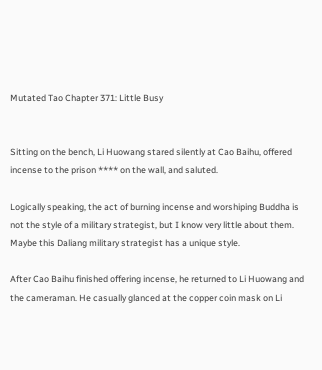Mutated Tao Chapter 371: Little Busy


Sitting on the bench, Li Huowang stared silently at Cao Baihu, offered incense to the prison **** on the wall, and saluted.

Logically speaking, the act of burning incense and worshiping Buddha is not the style of a military strategist, but I know very little about them. Maybe this Daliang military strategist has a unique style.

After Cao Baihu finished offering incense, he returned to Li Huowang and the cameraman. He casually glanced at the copper coin mask on Li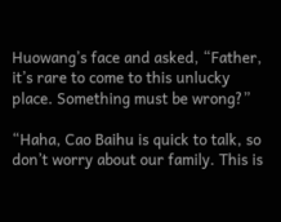Huowang’s face and asked, “Father, it’s rare to come to this unlucky place. Something must be wrong?”

“Haha, Cao Baihu is quick to talk, so don’t worry about our family. This is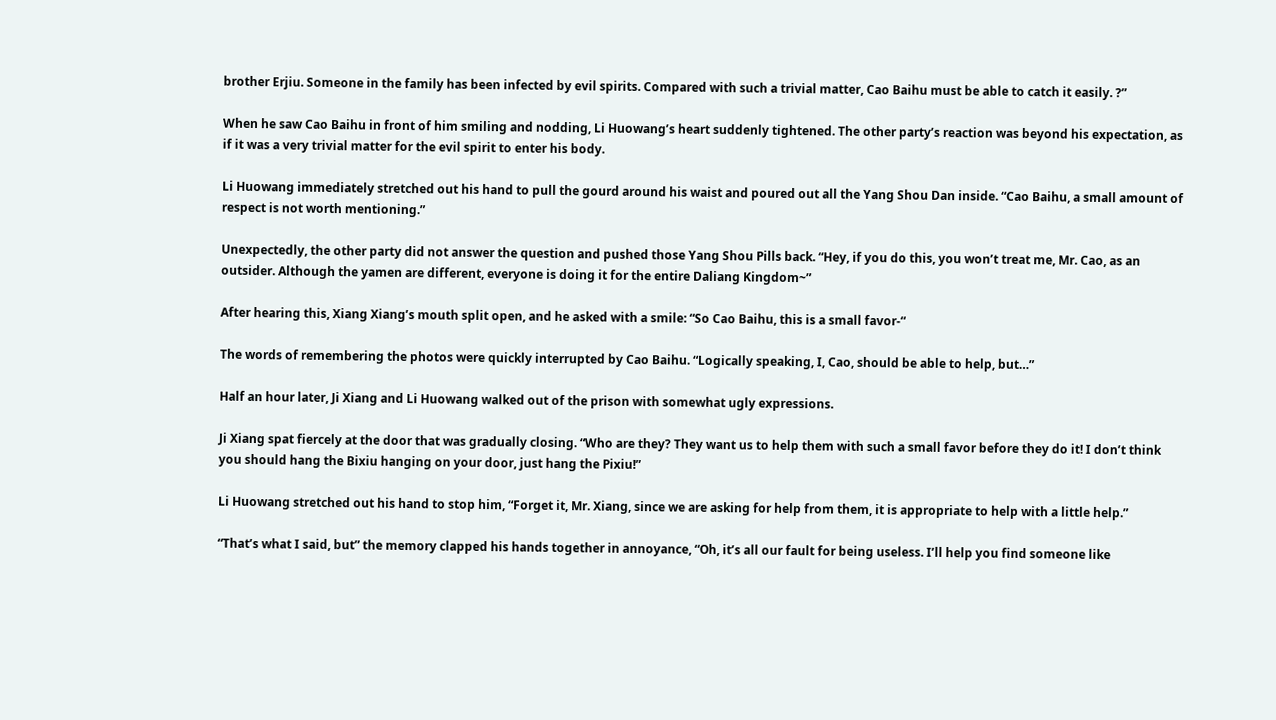brother Erjiu. Someone in the family has been infected by evil spirits. Compared with such a trivial matter, Cao Baihu must be able to catch it easily. ?”

When he saw Cao Baihu in front of him smiling and nodding, Li Huowang’s heart suddenly tightened. The other party’s reaction was beyond his expectation, as if it was a very trivial matter for the evil spirit to enter his body.

Li Huowang immediately stretched out his hand to pull the gourd around his waist and poured out all the Yang Shou Dan inside. “Cao Baihu, a small amount of respect is not worth mentioning.”

Unexpectedly, the other party did not answer the question and pushed those Yang Shou Pills back. “Hey, if you do this, you won’t treat me, Mr. Cao, as an outsider. Although the yamen are different, everyone is doing it for the entire Daliang Kingdom~”

After hearing this, Xiang Xiang’s mouth split open, and he asked with a smile: “So Cao Baihu, this is a small favor-“

The words of remembering the photos were quickly interrupted by Cao Baihu. “Logically speaking, I, Cao, should be able to help, but…”

Half an hour later, Ji Xiang and Li Huowang walked out of the prison with somewhat ugly expressions.

Ji Xiang spat fiercely at the door that was gradually closing. “Who are they? They want us to help them with such a small favor before they do it! I don’t think you should hang the Bixiu hanging on your door, just hang the Pixiu!”

Li Huowang stretched out his hand to stop him, “Forget it, Mr. Xiang, since we are asking for help from them, it is appropriate to help with a little help.”

“That’s what I said, but” the memory clapped his hands together in annoyance, “Oh, it’s all our fault for being useless. I’ll help you find someone like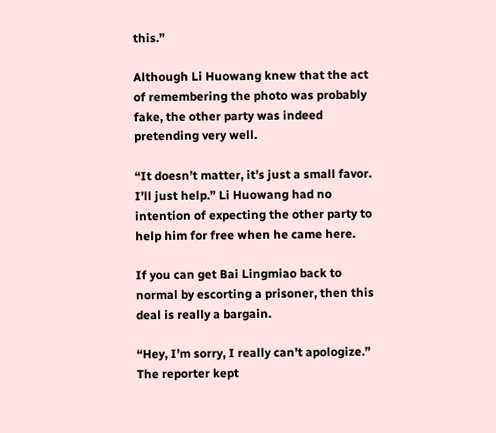this.”

Although Li Huowang knew that the act of remembering the photo was probably fake, the other party was indeed pretending very well.

“It doesn’t matter, it’s just a small favor. I’ll just help.” Li Huowang had no intention of expecting the other party to help him for free when he came here.

If you can get Bai Lingmiao back to normal by escorting a prisoner, then this deal is really a bargain.

“Hey, I’m sorry, I really can’t apologize.” The reporter kept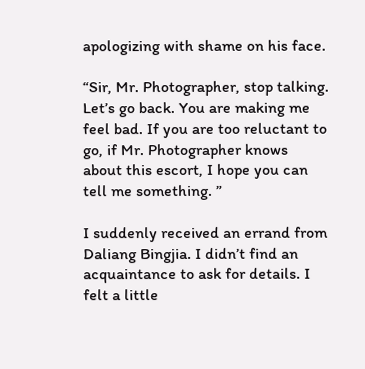apologizing with shame on his face.

“Sir, Mr. Photographer, stop talking. Let’s go back. You are making me feel bad. If you are too reluctant to go, if Mr. Photographer knows about this escort, I hope you can tell me something. ”

I suddenly received an errand from Daliang Bingjia. I didn’t find an acquaintance to ask for details. I felt a little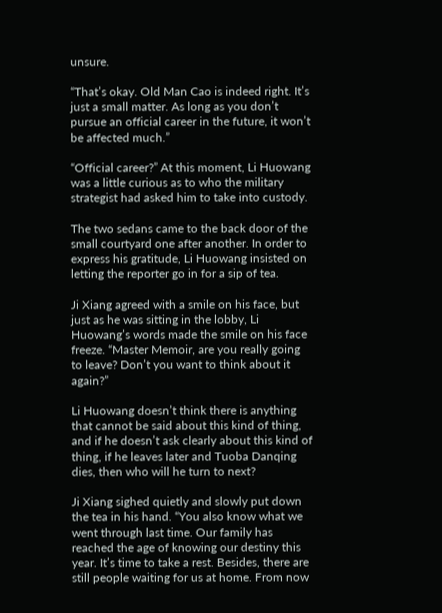unsure.

“That’s okay. Old Man Cao is indeed right. It’s just a small matter. As long as you don’t pursue an official career in the future, it won’t be affected much.”

“Official career?” At this moment, Li Huowang was a little curious as to who the military strategist had asked him to take into custody.

The two sedans came to the back door of the small courtyard one after another. In order to express his gratitude, Li Huowang insisted on letting the reporter go in for a sip of tea.

Ji Xiang agreed with a smile on his face, but just as he was sitting in the lobby, Li Huowang’s words made the smile on his face freeze. “Master Memoir, are you really going to leave? Don’t you want to think about it again?”

Li Huowang doesn’t think there is anything that cannot be said about this kind of thing, and if he doesn’t ask clearly about this kind of thing, if he leaves later and Tuoba Danqing dies, then who will he turn to next?

Ji Xiang sighed quietly and slowly put down the tea in his hand. “You also know what we went through last time. Our family has reached the age of knowing our destiny this year. It’s time to take a rest. Besides, there are still people waiting for us at home. From now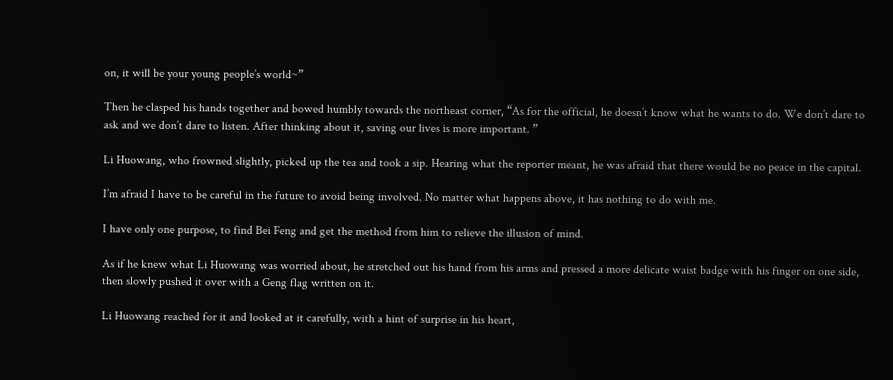on, it will be your young people’s world~”

Then he clasped his hands together and bowed humbly towards the northeast corner, “As for the official, he doesn’t know what he wants to do. We don’t dare to ask and we don’t dare to listen. After thinking about it, saving our lives is more important. ”

Li Huowang, who frowned slightly, picked up the tea and took a sip. Hearing what the reporter meant, he was afraid that there would be no peace in the capital.

I’m afraid I have to be careful in the future to avoid being involved. No matter what happens above, it has nothing to do with me.

I have only one purpose, to find Bei Feng and get the method from him to relieve the illusion of mind.

As if he knew what Li Huowang was worried about, he stretched out his hand from his arms and pressed a more delicate waist badge with his finger on one side, then slowly pushed it over with a Geng flag written on it.

Li Huowang reached for it and looked at it carefully, with a hint of surprise in his heart,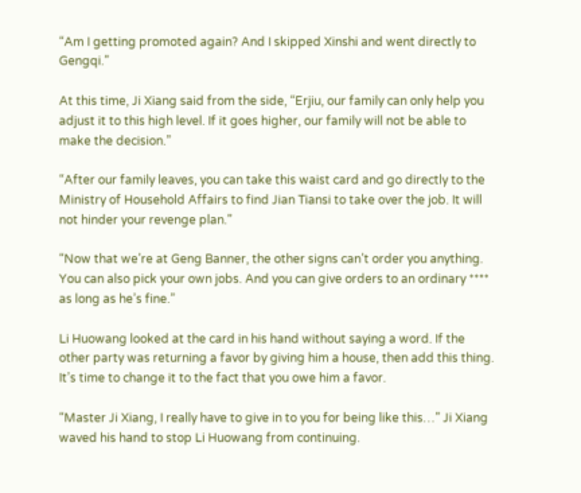“Am I getting promoted again? And I skipped Xinshi and went directly to Gengqi.”

At this time, Ji Xiang said from the side, “Erjiu, our family can only help you adjust it to this high level. If it goes higher, our family will not be able to make the decision.”

“After our family leaves, you can take this waist card and go directly to the Ministry of Household Affairs to find Jian Tiansi to take over the job. It will not hinder your revenge plan.”

“Now that we’re at Geng Banner, the other signs can’t order you anything. You can also pick your own jobs. And you can give orders to an ordinary **** as long as he’s fine.”

Li Huowang looked at the card in his hand without saying a word. If the other party was returning a favor by giving him a house, then add this thing. It’s time to change it to the fact that you owe him a favor.

“Master Ji Xiang, I really have to give in to you for being like this…” Ji Xiang waved his hand to stop Li Huowang from continuing.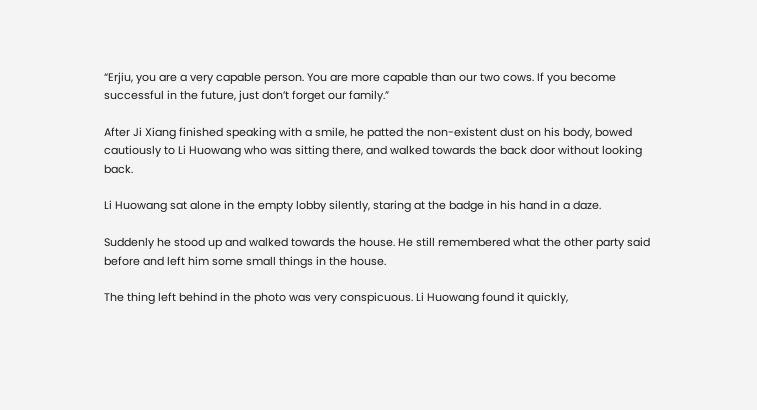“Erjiu, you are a very capable person. You are more capable than our two cows. If you become successful in the future, just don’t forget our family.”

After Ji Xiang finished speaking with a smile, he patted the non-existent dust on his body, bowed cautiously to Li Huowang who was sitting there, and walked towards the back door without looking back.

Li Huowang sat alone in the empty lobby silently, staring at the badge in his hand in a daze.

Suddenly he stood up and walked towards the house. He still remembered what the other party said before and left him some small things in the house.

The thing left behind in the photo was very conspicuous. Li Huowang found it quickly,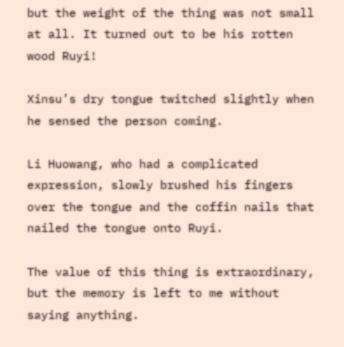but the weight of the thing was not small at all. It turned out to be his rotten wood Ruyi!

Xinsu’s dry tongue twitched slightly when he sensed the person coming.

Li Huowang, who had a complicated expression, slowly brushed his fingers over the tongue and the coffin nails that nailed the tongue onto Ruyi.

The value of this thing is extraordinary, but the memory is left to me without saying anything.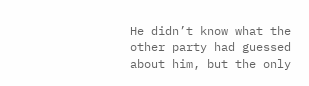He didn’t know what the other party had guessed about him, but the only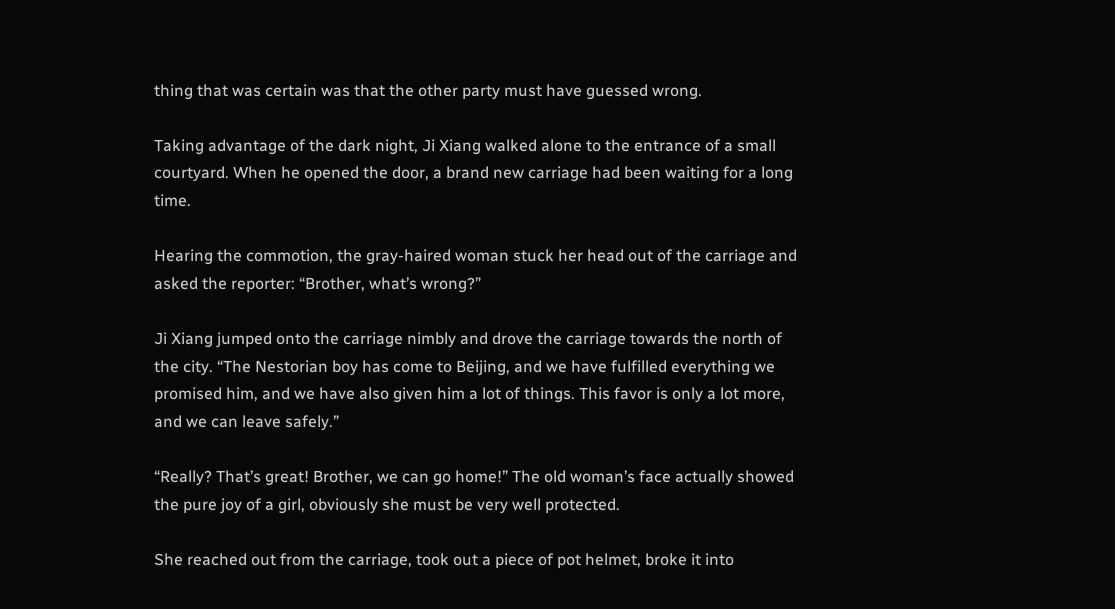thing that was certain was that the other party must have guessed wrong.

Taking advantage of the dark night, Ji Xiang walked alone to the entrance of a small courtyard. When he opened the door, a brand new carriage had been waiting for a long time.

Hearing the commotion, the gray-haired woman stuck her head out of the carriage and asked the reporter: “Brother, what’s wrong?”

Ji Xiang jumped onto the carriage nimbly and drove the carriage towards the north of the city. “The Nestorian boy has come to Beijing, and we have fulfilled everything we promised him, and we have also given him a lot of things. This favor is only a lot more, and we can leave safely.”

“Really? That’s great! Brother, we can go home!” The old woman’s face actually showed the pure joy of a girl, obviously she must be very well protected.

She reached out from the carriage, took out a piece of pot helmet, broke it into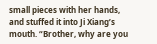small pieces with her hands, and stuffed it into Ji Xiang’s mouth. “Brother, why are you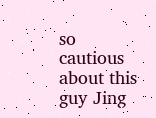so cautious about this guy Jing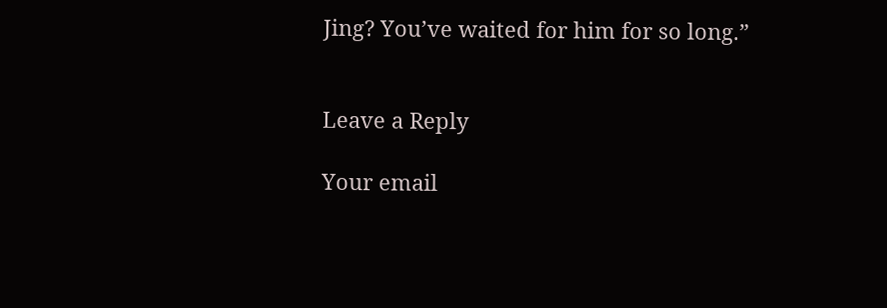Jing? You’ve waited for him for so long.”


Leave a Reply

Your email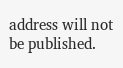address will not be published.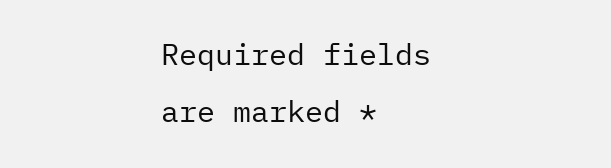Required fields are marked *